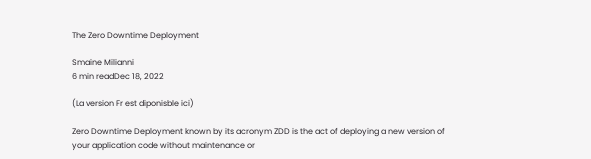The Zero Downtime Deployment

Smaine Milianni
6 min readDec 18, 2022

(La version Fr est diponisble ici)

Zero Downtime Deployment known by its acronym ZDD is the act of deploying a new version of your application code without maintenance or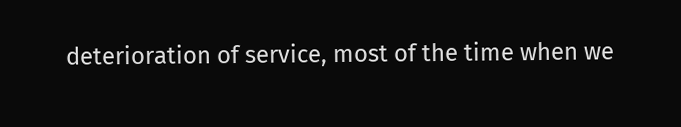deterioration of service, most of the time when we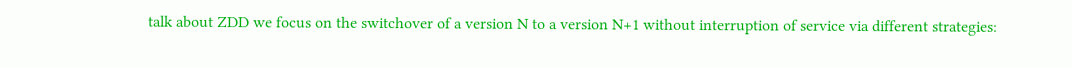talk about ZDD we focus on the switchover of a version N to a version N+1 without interruption of service via different strategies: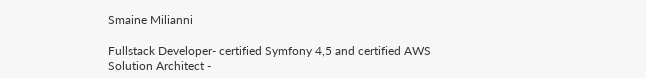Smaine Milianni

Fullstack Developer- certified Symfony 4,5 and certified AWS Solution Architect -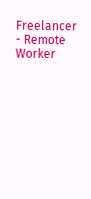Freelancer - Remote Worker